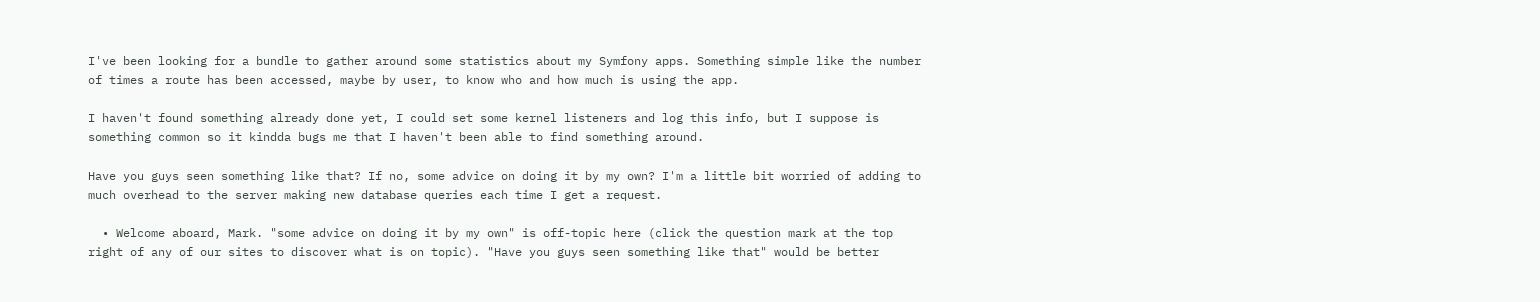I've been looking for a bundle to gather around some statistics about my Symfony apps. Something simple like the number of times a route has been accessed, maybe by user, to know who and how much is using the app.

I haven't found something already done yet, I could set some kernel listeners and log this info, but I suppose is something common so it kindda bugs me that I haven't been able to find something around.

Have you guys seen something like that? If no, some advice on doing it by my own? I'm a little bit worried of adding to much overhead to the server making new database queries each time I get a request.

  • Welcome aboard, Mark. "some advice on doing it by my own" is off-topic here (click the question mark at the top right of any of our sites to discover what is on topic). "Have you guys seen something like that" would be better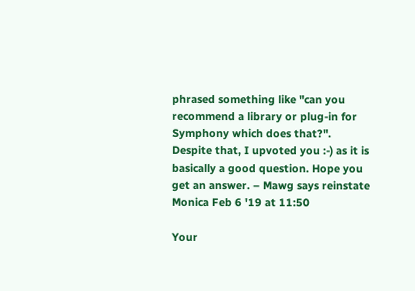phrased something like "can you recommend a library or plug-in for Symphony which does that?". Despite that, I upvoted you :-) as it is basically a good question. Hope you get an answer. – Mawg says reinstate Monica Feb 6 '19 at 11:50

Your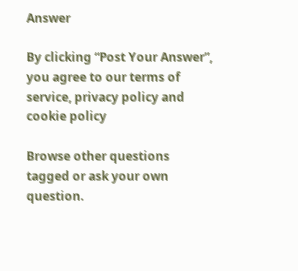Answer

By clicking “Post Your Answer”, you agree to our terms of service, privacy policy and cookie policy

Browse other questions tagged or ask your own question.